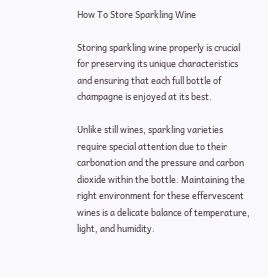How To Store Sparkling Wine

Storing sparkling wine properly is crucial for preserving its unique characteristics and ensuring that each full bottle of champagne is enjoyed at its best.

Unlike still wines, sparkling varieties require special attention due to their carbonation and the pressure and carbon dioxide within the bottle. Maintaining the right environment for these effervescent wines is a delicate balance of temperature, light, and humidity.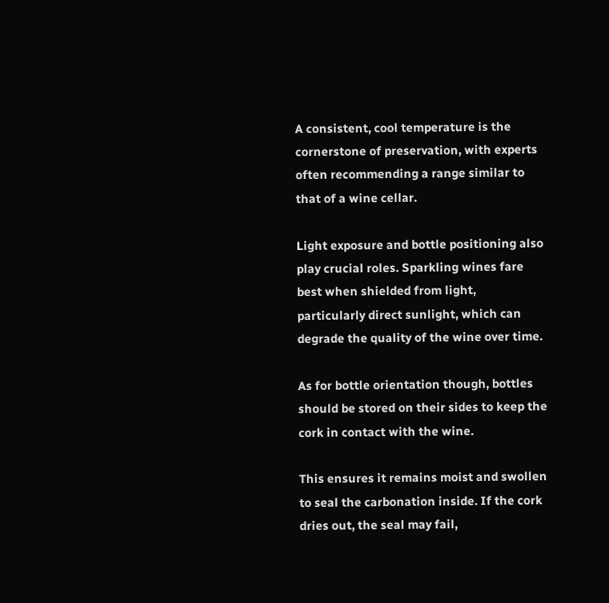A consistent, cool temperature is the cornerstone of preservation, with experts often recommending a range similar to that of a wine cellar.

Light exposure and bottle positioning also play crucial roles. Sparkling wines fare best when shielded from light, particularly direct sunlight, which can degrade the quality of the wine over time.

As for bottle orientation though, bottles should be stored on their sides to keep the cork in contact with the wine.

This ensures it remains moist and swollen to seal the carbonation inside. If the cork dries out, the seal may fail,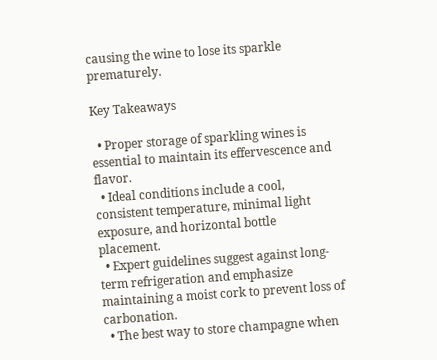causing the wine to lose its sparkle prematurely.

Key Takeaways

  • Proper storage of sparkling wines is essential to maintain its effervescence and flavor.
  • Ideal conditions include a cool, consistent temperature, minimal light exposure, and horizontal bottle placement.
  • Expert guidelines suggest against long-term refrigeration and emphasize maintaining a moist cork to prevent loss of carbonation.
  • The best way to store champagne when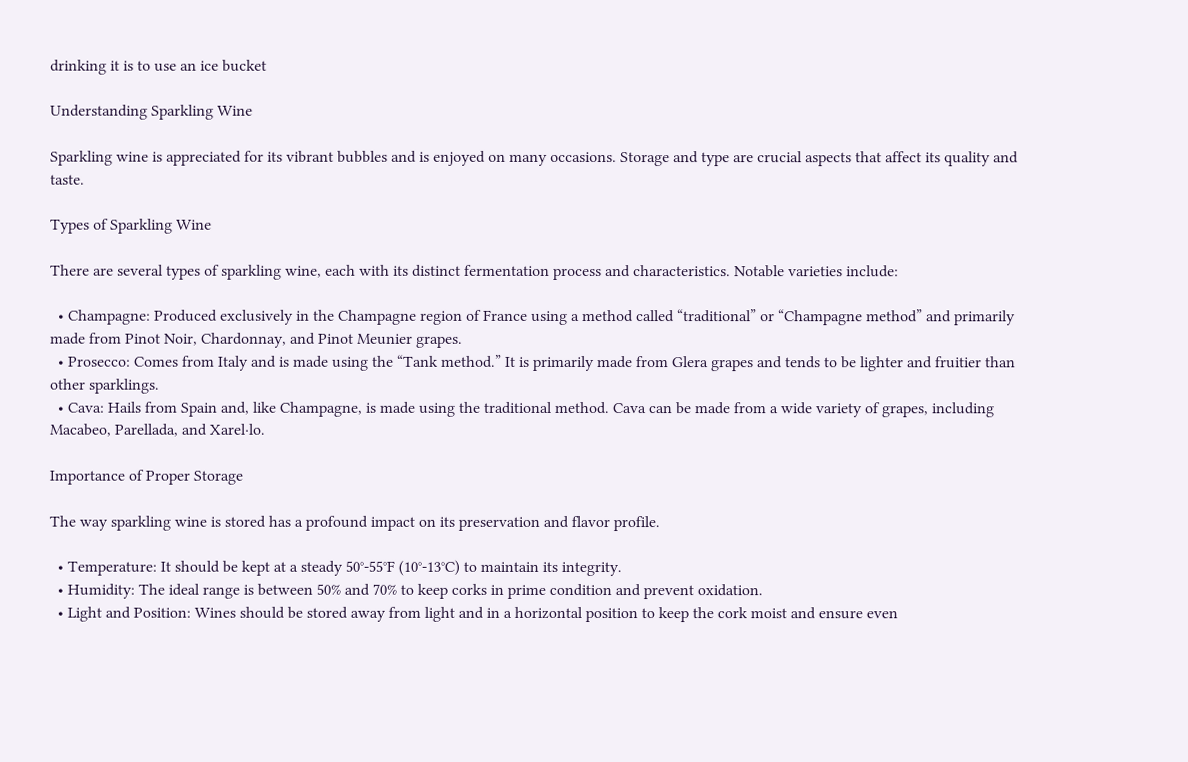drinking it is to use an ice bucket

Understanding Sparkling Wine

Sparkling wine is appreciated for its vibrant bubbles and is enjoyed on many occasions. Storage and type are crucial aspects that affect its quality and taste.

Types of Sparkling Wine

There are several types of sparkling wine, each with its distinct fermentation process and characteristics. Notable varieties include:

  • Champagne: Produced exclusively in the Champagne region of France using a method called “traditional” or “Champagne method” and primarily made from Pinot Noir, Chardonnay, and Pinot Meunier grapes.
  • Prosecco: Comes from Italy and is made using the “Tank method.” It is primarily made from Glera grapes and tends to be lighter and fruitier than other sparklings.
  • Cava: Hails from Spain and, like Champagne, is made using the traditional method. Cava can be made from a wide variety of grapes, including Macabeo, Parellada, and Xarel·lo.

Importance of Proper Storage

The way sparkling wine is stored has a profound impact on its preservation and flavor profile.

  • Temperature: It should be kept at a steady 50°-55°F (10°-13°C) to maintain its integrity.
  • Humidity: The ideal range is between 50% and 70% to keep corks in prime condition and prevent oxidation.
  • Light and Position: Wines should be stored away from light and in a horizontal position to keep the cork moist and ensure even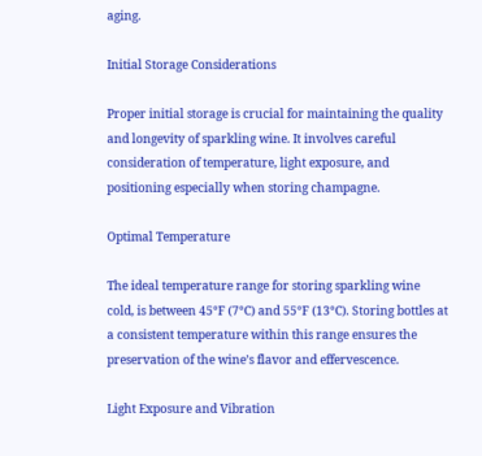aging.

Initial Storage Considerations

Proper initial storage is crucial for maintaining the quality and longevity of sparkling wine. It involves careful consideration of temperature, light exposure, and positioning especially when storing champagne.

Optimal Temperature

The ideal temperature range for storing sparkling wine cold, is between 45°F (7°C) and 55°F (13°C). Storing bottles at a consistent temperature within this range ensures the preservation of the wine’s flavor and effervescence.

Light Exposure and Vibration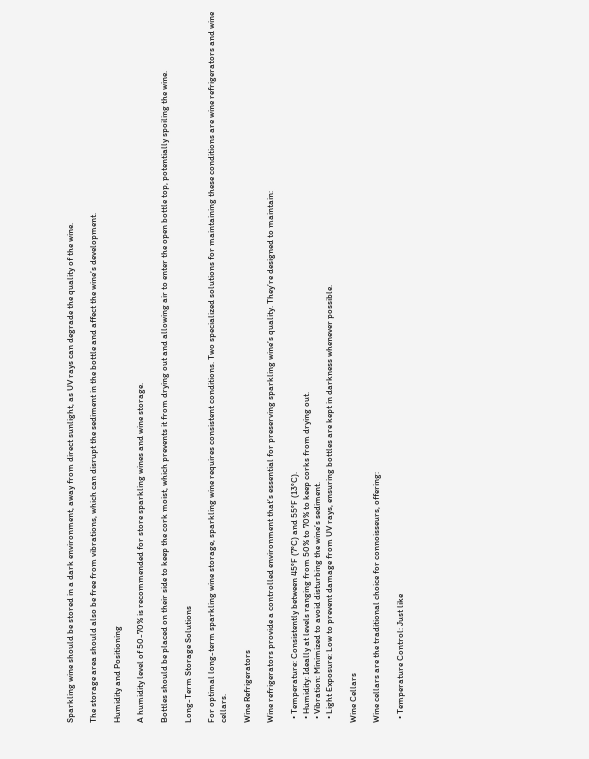Sparkling wine should be stored in a dark environment, away from direct sunlight, as UV rays can degrade the quality of the wine.

The storage area should also be free from vibrations, which can disrupt the sediment in the bottle and affect the wine’s development.

Humidity and Positioning

A humidity level of 50-70% is recommended for store sparkling wines and wine storage.

Bottles should be placed on their side to keep the cork moist, which prevents it from drying out and allowing air to enter the open bottle top, potentially spoiling the wine.

Long-Term Storage Solutions

For optimal long-term sparkling wine storage, sparkling wine requires consistent conditions. Two specialized solutions for maintaining these conditions are wine refrigerators and wine cellars.

Wine Refrigerators

Wine refrigerators provide a controlled environment that’s essential for preserving sparkling wine’s quality. They’re designed to maintain:

  • Temperature: Consistently between 45°F (7°C) and 55°F (13°C).
  • Humidity: Ideally at levels ranging from 50% to 70% to keep corks from drying out.
  • Vibration: Minimized to avoid disturbing the wine’s sediment.
  • Light Exposure: Low to prevent damage from UV rays, ensuring bottles are kept in darkness whenever possible.

Wine Cellars

Wine cellars are the traditional choice for connoisseurs, offering:

  • Temperature Control: Just like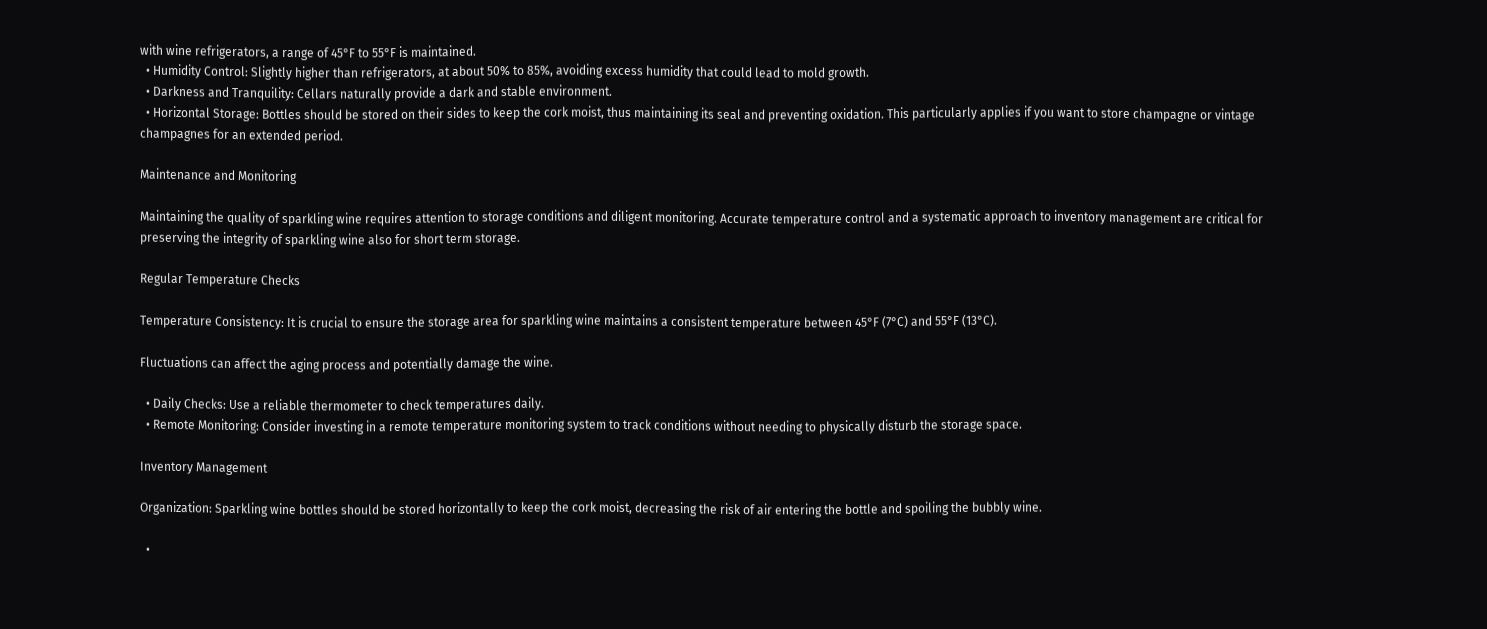with wine refrigerators, a range of 45°F to 55°F is maintained.
  • Humidity Control: Slightly higher than refrigerators, at about 50% to 85%, avoiding excess humidity that could lead to mold growth.
  • Darkness and Tranquility: Cellars naturally provide a dark and stable environment.
  • Horizontal Storage: Bottles should be stored on their sides to keep the cork moist, thus maintaining its seal and preventing oxidation. This particularly applies if you want to store champagne or vintage champagnes for an extended period.

Maintenance and Monitoring

Maintaining the quality of sparkling wine requires attention to storage conditions and diligent monitoring. Accurate temperature control and a systematic approach to inventory management are critical for preserving the integrity of sparkling wine also for short term storage.

Regular Temperature Checks

Temperature Consistency: It is crucial to ensure the storage area for sparkling wine maintains a consistent temperature between 45°F (7°C) and 55°F (13°C).

Fluctuations can affect the aging process and potentially damage the wine.

  • Daily Checks: Use a reliable thermometer to check temperatures daily.
  • Remote Monitoring: Consider investing in a remote temperature monitoring system to track conditions without needing to physically disturb the storage space.

Inventory Management

Organization: Sparkling wine bottles should be stored horizontally to keep the cork moist, decreasing the risk of air entering the bottle and spoiling the bubbly wine.

  •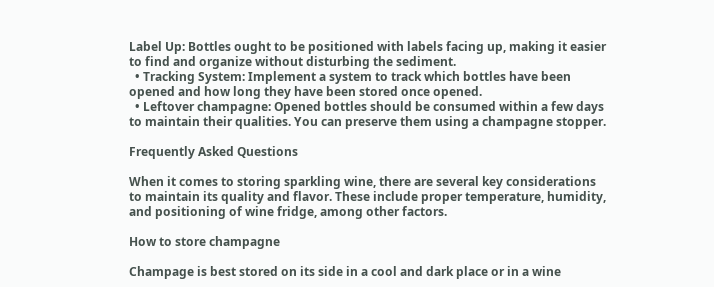Label Up: Bottles ought to be positioned with labels facing up, making it easier to find and organize without disturbing the sediment.
  • Tracking System: Implement a system to track which bottles have been opened and how long they have been stored once opened.
  • Leftover champagne: Opened bottles should be consumed within a few days to maintain their qualities. You can preserve them using a champagne stopper.

Frequently Asked Questions

When it comes to storing sparkling wine, there are several key considerations to maintain its quality and flavor. These include proper temperature, humidity, and positioning of wine fridge, among other factors.

How to store champagne

Champage is best stored on its side in a cool and dark place or in a wine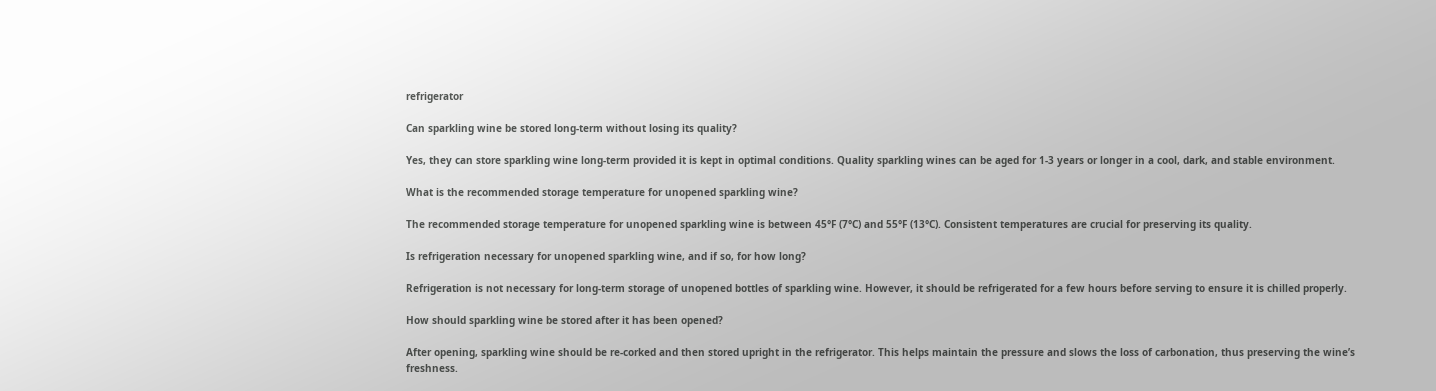refrigerator

Can sparkling wine be stored long-term without losing its quality?

Yes, they can store sparkling wine long-term provided it is kept in optimal conditions. Quality sparkling wines can be aged for 1-3 years or longer in a cool, dark, and stable environment.

What is the recommended storage temperature for unopened sparkling wine?

The recommended storage temperature for unopened sparkling wine is between 45°F (7°C) and 55°F (13°C). Consistent temperatures are crucial for preserving its quality.

Is refrigeration necessary for unopened sparkling wine, and if so, for how long?

Refrigeration is not necessary for long-term storage of unopened bottles of sparkling wine. However, it should be refrigerated for a few hours before serving to ensure it is chilled properly.

How should sparkling wine be stored after it has been opened?

After opening, sparkling wine should be re-corked and then stored upright in the refrigerator. This helps maintain the pressure and slows the loss of carbonation, thus preserving the wine’s freshness.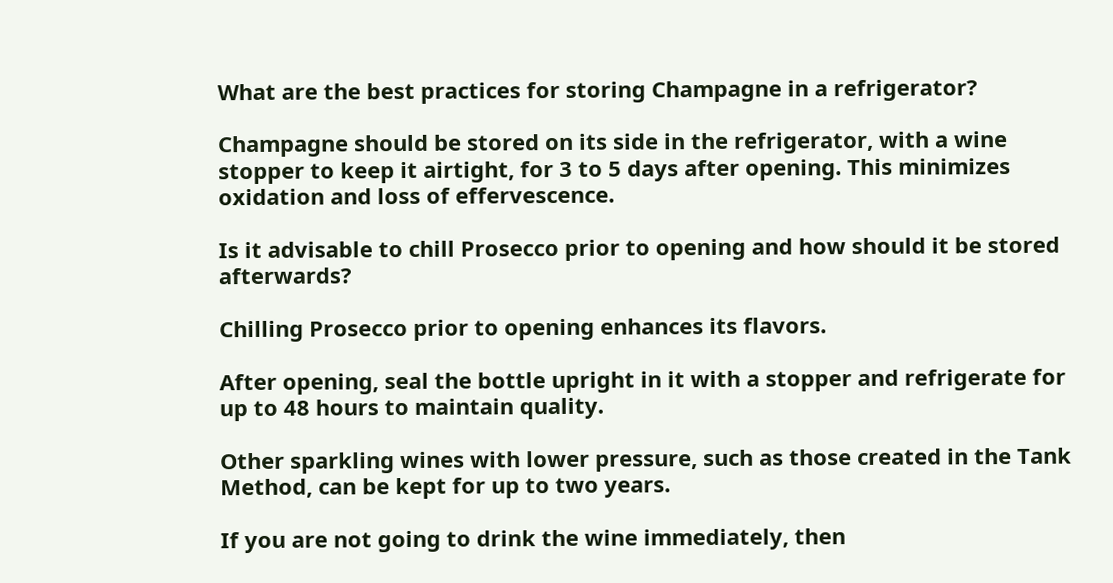What are the best practices for storing Champagne in a refrigerator?

Champagne should be stored on its side in the refrigerator, with a wine stopper to keep it airtight, for 3 to 5 days after opening. This minimizes oxidation and loss of effervescence.

Is it advisable to chill Prosecco prior to opening and how should it be stored afterwards?

Chilling Prosecco prior to opening enhances its flavors.

After opening, seal the bottle upright in it with a stopper and refrigerate for up to 48 hours to maintain quality.

Other sparkling wines with lower pressure, such as those created in the Tank Method, can be kept for up to two years.

If you are not going to drink the wine immediately, then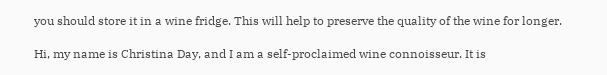you should store it in a wine fridge. This will help to preserve the quality of the wine for longer.

Hi, my name is Christina Day, and I am a self-proclaimed wine connoisseur. It is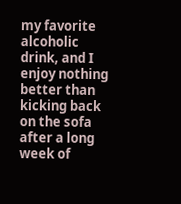my favorite alcoholic drink, and I enjoy nothing better than kicking back on the sofa after a long week of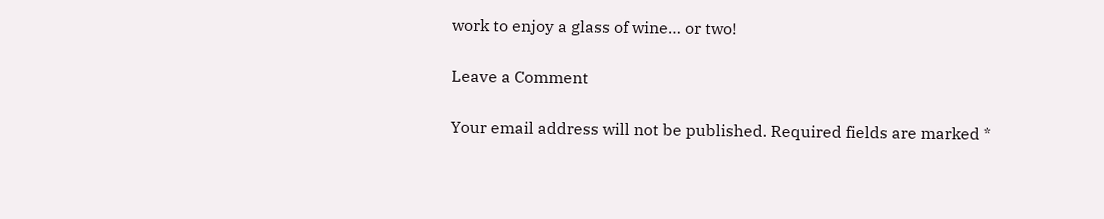work to enjoy a glass of wine… or two!

Leave a Comment

Your email address will not be published. Required fields are marked *